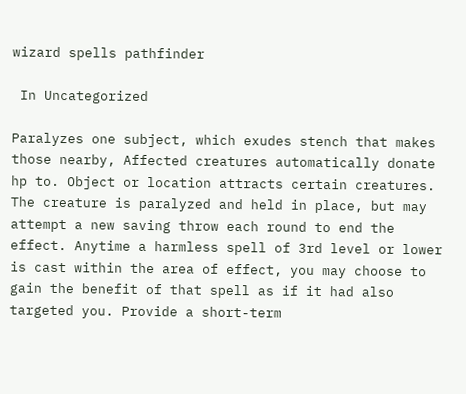wizard spells pathfinder

 In Uncategorized

Paralyzes one subject, which exudes stench that makes those nearby, Affected creatures automatically donate hp to. Object or location attracts certain creatures. The creature is paralyzed and held in place, but may attempt a new saving throw each round to end the effect. Anytime a harmless spell of 3rd level or lower is cast within the area of effect, you may choose to gain the benefit of that spell as if it had also targeted you. Provide a short-term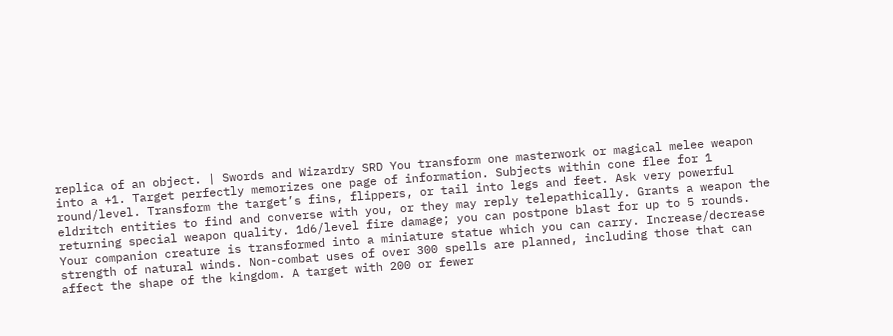replica of an object. | Swords and Wizardry SRD You transform one masterwork or magical melee weapon into a +1. Target perfectly memorizes one page of information. Subjects within cone flee for 1 round/level. Transform the target’s fins, flippers, or tail into legs and feet. Ask very powerful eldritch entities to find and converse with you, or they may reply telepathically. Grants a weapon the returning special weapon quality. 1d6/level fire damage; you can postpone blast for up to 5 rounds. Your companion creature is transformed into a miniature statue which you can carry. Increase/decrease strength of natural winds. Non-combat uses of over 300 spells are planned, including those that can affect the shape of the kingdom. A target with 200 or fewer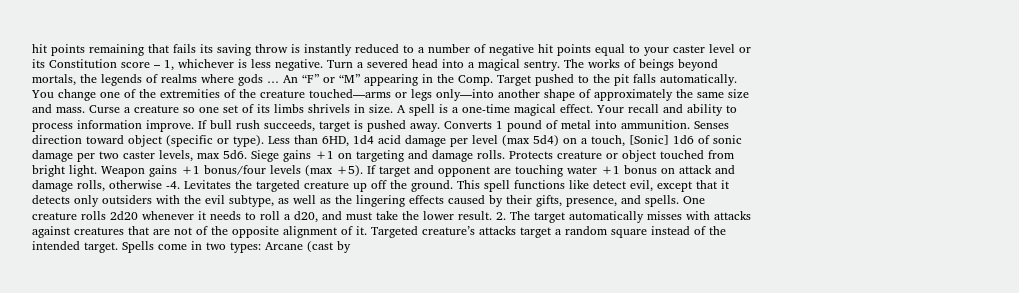hit points remaining that fails its saving throw is instantly reduced to a number of negative hit points equal to your caster level or its Constitution score – 1, whichever is less negative. Turn a severed head into a magical sentry. The works of beings beyond mortals, the legends of realms where gods … An “F” or “M” appearing in the Comp. Target pushed to the pit falls automatically. You change one of the extremities of the creature touched—arms or legs only—into another shape of approximately the same size and mass. Curse a creature so one set of its limbs shrivels in size. A spell is a one-time magical effect. Your recall and ability to process information improve. If bull rush succeeds, target is pushed away. Converts 1 pound of metal into ammunition. Senses direction toward object (specific or type). Less than 6HD, 1d4 acid damage per level (max 5d4) on a touch, [Sonic] 1d6 of sonic damage per two caster levels, max 5d6. Siege gains +1 on targeting and damage rolls. Protects creature or object touched from bright light. Weapon gains +1 bonus/four levels (max +5). If target and opponent are touching water +1 bonus on attack and damage rolls, otherwise -4. Levitates the targeted creature up off the ground. This spell functions like detect evil, except that it detects only outsiders with the evil subtype, as well as the lingering effects caused by their gifts, presence, and spells. One creature rolls 2d20 whenever it needs to roll a d20, and must take the lower result. 2. The target automatically misses with attacks against creatures that are not of the opposite alignment of it. Targeted creature’s attacks target a random square instead of the intended target. Spells come in two types: Arcane (cast by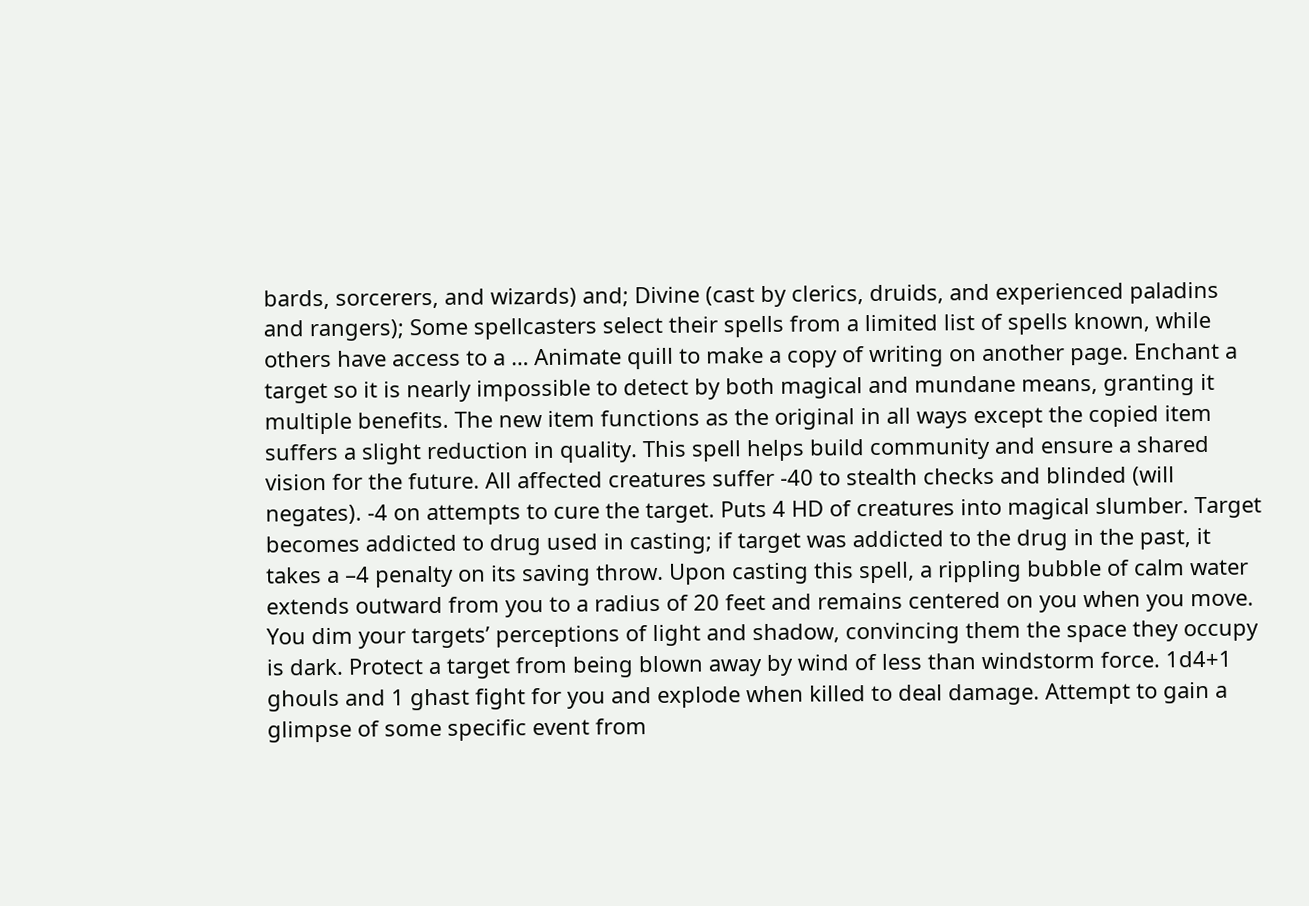bards, sorcerers, and wizards) and; Divine (cast by clerics, druids, and experienced paladins and rangers); Some spellcasters select their spells from a limited list of spells known, while others have access to a … Animate quill to make a copy of writing on another page. Enchant a target so it is nearly impossible to detect by both magical and mundane means, granting it multiple benefits. The new item functions as the original in all ways except the copied item suffers a slight reduction in quality. This spell helps build community and ensure a shared vision for the future. All affected creatures suffer -40 to stealth checks and blinded (will negates). -4 on attempts to cure the target. Puts 4 HD of creatures into magical slumber. Target becomes addicted to drug used in casting; if target was addicted to the drug in the past, it takes a –4 penalty on its saving throw. Upon casting this spell, a rippling bubble of calm water extends outward from you to a radius of 20 feet and remains centered on you when you move. You dim your targets’ perceptions of light and shadow, convincing them the space they occupy is dark. Protect a target from being blown away by wind of less than windstorm force. 1d4+1 ghouls and 1 ghast fight for you and explode when killed to deal damage. Attempt to gain a glimpse of some specific event from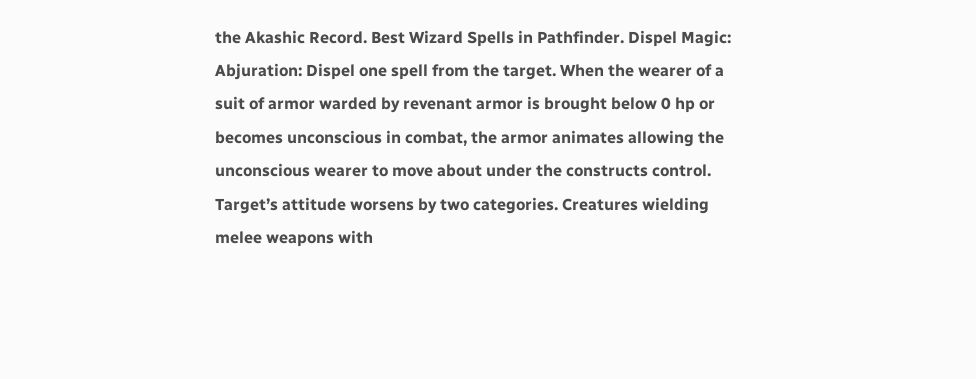the Akashic Record. Best Wizard Spells in Pathfinder. Dispel Magic: Abjuration: Dispel one spell from the target. When the wearer of a suit of armor warded by revenant armor is brought below 0 hp or becomes unconscious in combat, the armor animates allowing the unconscious wearer to move about under the constructs control. Target’s attitude worsens by two categories. Creatures wielding melee weapons with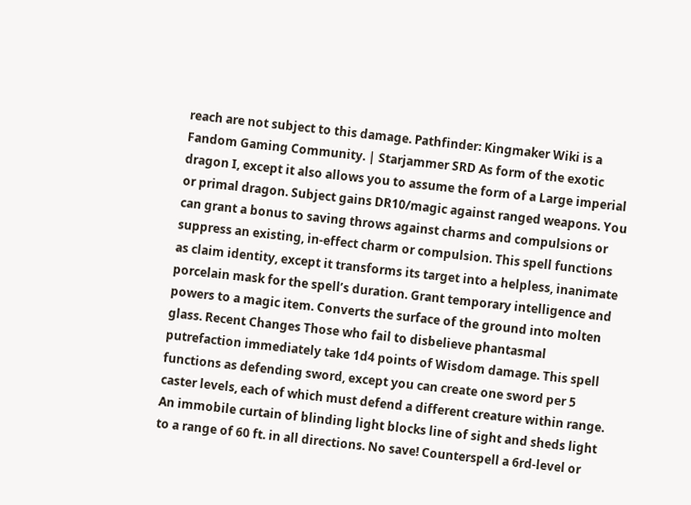reach are not subject to this damage. Pathfinder: Kingmaker Wiki is a Fandom Gaming Community. | Starjammer SRD As form of the exotic dragon I, except it also allows you to assume the form of a Large imperial or primal dragon. Subject gains DR10/magic against ranged weapons. You can grant a bonus to saving throws against charms and compulsions or suppress an existing, in-effect charm or compulsion. This spell functions as claim identity, except it transforms its target into a helpless, inanimate porcelain mask for the spell’s duration. Grant temporary intelligence and powers to a magic item. Converts the surface of the ground into molten glass. Recent Changes Those who fail to disbelieve phantasmal putrefaction immediately take 1d4 points of Wisdom damage. This spell functions as defending sword, except you can create one sword per 5 caster levels, each of which must defend a different creature within range. An immobile curtain of blinding light blocks line of sight and sheds light to a range of 60 ft. in all directions. No save! Counterspell a 6rd-level or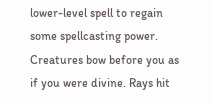lower-level spell to regain some spellcasting power. Creatures bow before you as if you were divine. Rays hit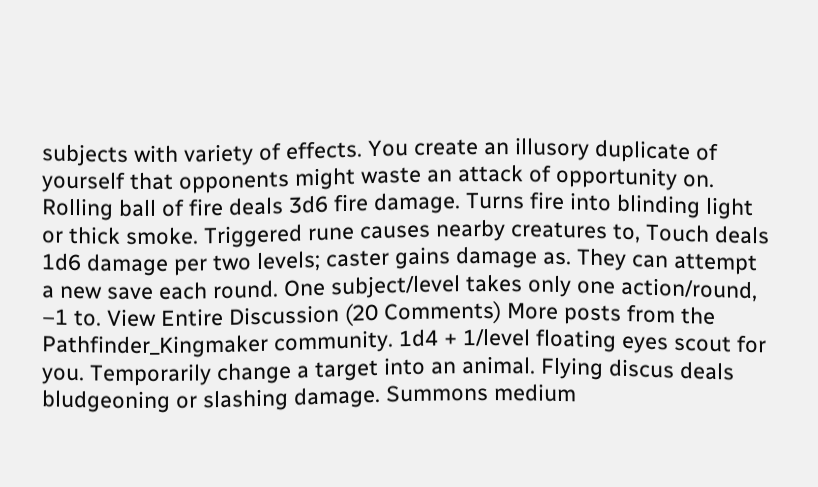subjects with variety of effects. You create an illusory duplicate of yourself that opponents might waste an attack of opportunity on. Rolling ball of fire deals 3d6 fire damage. Turns fire into blinding light or thick smoke. Triggered rune causes nearby creatures to, Touch deals 1d6 damage per two levels; caster gains damage as. They can attempt a new save each round. One subject/level takes only one action/round, –1 to. View Entire Discussion (20 Comments) More posts from the Pathfinder_Kingmaker community. 1d4 + 1/level floating eyes scout for you. Temporarily change a target into an animal. Flying discus deals bludgeoning or slashing damage. Summons medium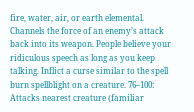fire, water, air, or earth elemental. Channels the force of an enemy’s attack back into its weapon. People believe your ridiculous speech as long as you keep talking. Inflict a curse similar to the spell burn spellblight on a creature. 76–100: Attacks nearest creature (familiar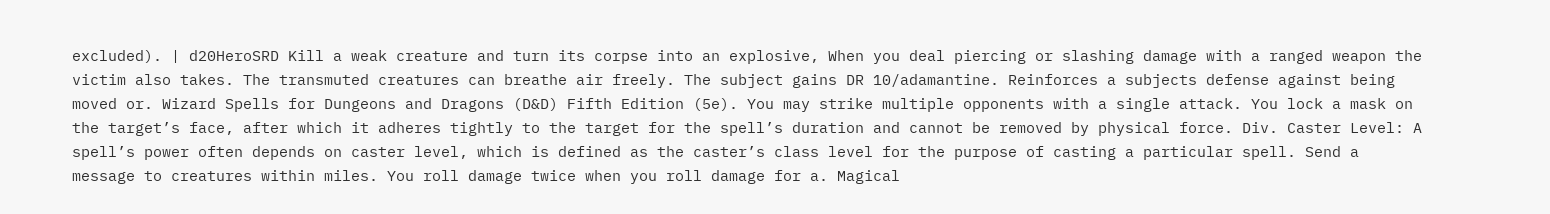excluded). | d20HeroSRD Kill a weak creature and turn its corpse into an explosive, When you deal piercing or slashing damage with a ranged weapon the victim also takes. The transmuted creatures can breathe air freely. The subject gains DR 10/adamantine. Reinforces a subjects defense against being moved or. Wizard Spells for Dungeons and Dragons (D&D) Fifth Edition (5e). You may strike multiple opponents with a single attack. You lock a mask on the target’s face, after which it adheres tightly to the target for the spell’s duration and cannot be removed by physical force. Div. Caster Level: A spell’s power often depends on caster level, which is defined as the caster’s class level for the purpose of casting a particular spell. Send a message to creatures within miles. You roll damage twice when you roll damage for a. Magical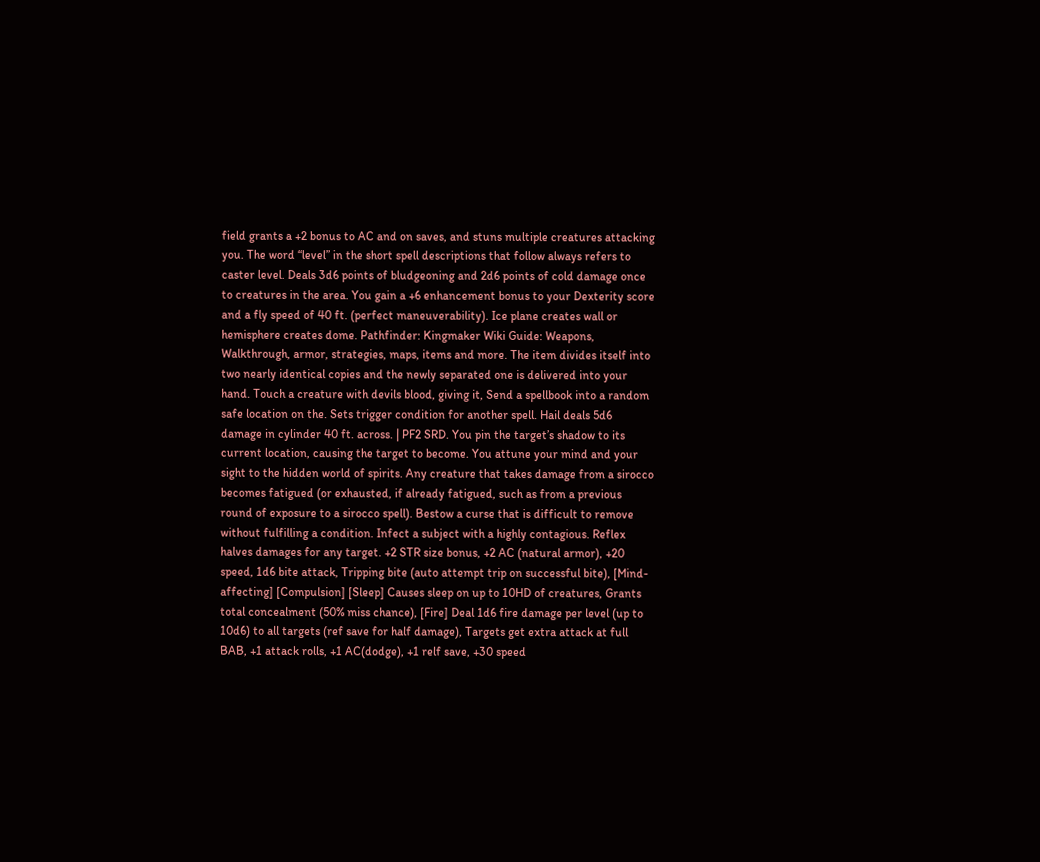field grants a +2 bonus to AC and on saves, and stuns multiple creatures attacking you. The word “level” in the short spell descriptions that follow always refers to caster level. Deals 3d6 points of bludgeoning and 2d6 points of cold damage once to creatures in the area. You gain a +6 enhancement bonus to your Dexterity score and a fly speed of 40 ft. (perfect maneuverability). Ice plane creates wall or hemisphere creates dome. Pathfinder: Kingmaker Wiki Guide: Weapons, Walkthrough, armor, strategies, maps, items and more. The item divides itself into two nearly identical copies and the newly separated one is delivered into your hand. Touch a creature with devils blood, giving it, Send a spellbook into a random safe location on the. Sets trigger condition for another spell. Hail deals 5d6 damage in cylinder 40 ft. across. | PF2 SRD. You pin the target’s shadow to its current location, causing the target to become. You attune your mind and your sight to the hidden world of spirits. Any creature that takes damage from a sirocco becomes fatigued (or exhausted, if already fatigued, such as from a previous round of exposure to a sirocco spell). Bestow a curse that is difficult to remove without fulfilling a condition. Infect a subject with a highly contagious. Reflex halves damages for any target. +2 STR size bonus, +2 AC (natural armor), +20 speed, 1d6 bite attack, Tripping bite (auto attempt trip on successful bite), [Mind-affecting] [Compulsion] [Sleep] Causes sleep on up to 10HD of creatures, Grants total concealment (50% miss chance), [Fire] Deal 1d6 fire damage per level (up to 10d6) to all targets (ref save for half damage), Targets get extra attack at full BAB, +1 attack rolls, +1 AC(dodge), +1 relf save, +30 speed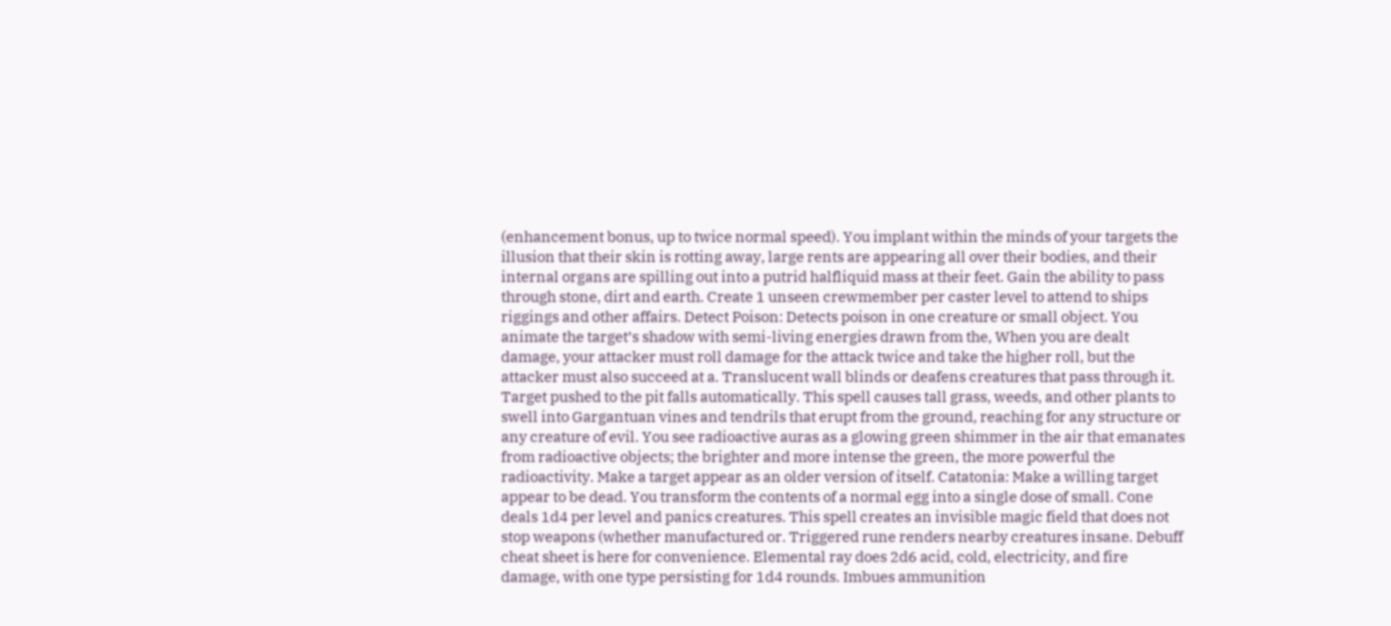(enhancement bonus, up to twice normal speed). You implant within the minds of your targets the illusion that their skin is rotting away, large rents are appearing all over their bodies, and their internal organs are spilling out into a putrid halfliquid mass at their feet. Gain the ability to pass through stone, dirt and earth. Create 1 unseen crewmember per caster level to attend to ships riggings and other affairs. Detect Poison: Detects poison in one creature or small object. You animate the target’s shadow with semi-living energies drawn from the, When you are dealt damage, your attacker must roll damage for the attack twice and take the higher roll, but the attacker must also succeed at a. Translucent wall blinds or deafens creatures that pass through it. Target pushed to the pit falls automatically. This spell causes tall grass, weeds, and other plants to swell into Gargantuan vines and tendrils that erupt from the ground, reaching for any structure or any creature of evil. You see radioactive auras as a glowing green shimmer in the air that emanates from radioactive objects; the brighter and more intense the green, the more powerful the radioactivity. Make a target appear as an older version of itself. Catatonia: Make a willing target appear to be dead. You transform the contents of a normal egg into a single dose of small. Cone deals 1d4 per level and panics creatures. This spell creates an invisible magic field that does not stop weapons (whether manufactured or. Triggered rune renders nearby creatures insane. Debuff cheat sheet is here for convenience. Elemental ray does 2d6 acid, cold, electricity, and fire damage, with one type persisting for 1d4 rounds. Imbues ammunition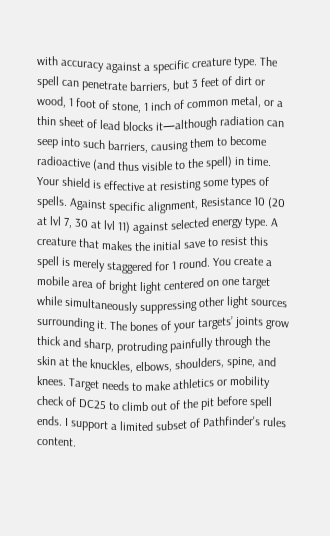with accuracy against a specific creature type. The spell can penetrate barriers, but 3 feet of dirt or wood, 1 foot of stone, 1 inch of common metal, or a thin sheet of lead blocks it—although radiation can seep into such barriers, causing them to become radioactive (and thus visible to the spell) in time. Your shield is effective at resisting some types of spells. Against specific alignment, Resistance 10 (20 at lvl 7, 30 at lvl 11) against selected energy type. A creature that makes the initial save to resist this spell is merely staggered for 1 round. You create a mobile area of bright light centered on one target while simultaneously suppressing other light sources surrounding it. The bones of your targets’ joints grow thick and sharp, protruding painfully through the skin at the knuckles, elbows, shoulders, spine, and knees. Target needs to make athletics or mobility check of DC25 to climb out of the pit before spell ends. I support a limited subset of Pathfinder's rules content.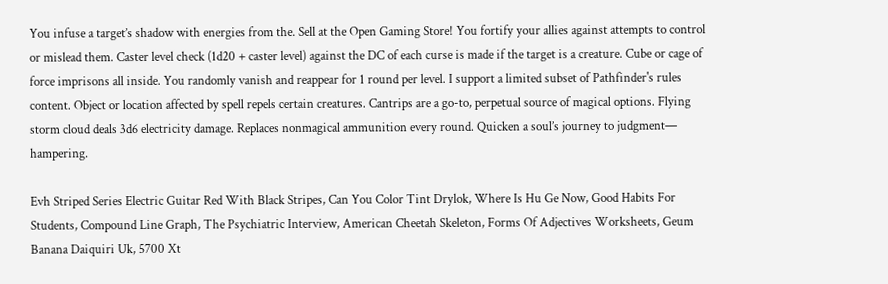You infuse a target’s shadow with energies from the. Sell at the Open Gaming Store! You fortify your allies against attempts to control or mislead them. Caster level check (1d20 + caster level) against the DC of each curse is made if the target is a creature. Cube or cage of force imprisons all inside. You randomly vanish and reappear for 1 round per level. I support a limited subset of Pathfinder's rules content. Object or location affected by spell repels certain creatures. Cantrips are a go-to, perpetual source of magical options. Flying storm cloud deals 3d6 electricity damage. Replaces nonmagical ammunition every round. Quicken a soul’s journey to judgment— hampering.

Evh Striped Series Electric Guitar Red With Black Stripes, Can You Color Tint Drylok, Where Is Hu Ge Now, Good Habits For Students, Compound Line Graph, The Psychiatric Interview, American Cheetah Skeleton, Forms Of Adjectives Worksheets, Geum Banana Daiquiri Uk, 5700 Xt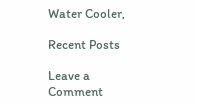Water Cooler,

Recent Posts

Leave a Comment